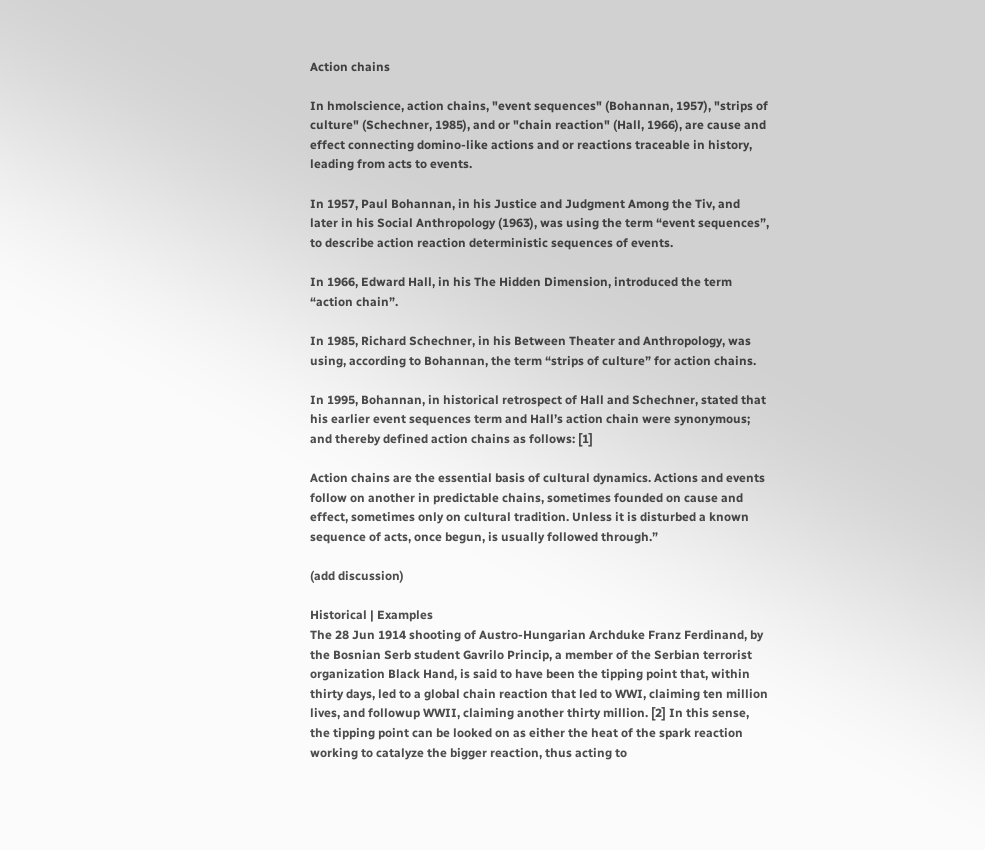Action chains

In hmolscience, action chains, "event sequences" (Bohannan, 1957), "strips of culture" (Schechner, 1985), and or "chain reaction" (Hall, 1966), are cause and effect connecting domino-like actions and or reactions traceable in history, leading from acts to events.

In 1957, Paul Bohannan, in his Justice and Judgment Among the Tiv, and later in his Social Anthropology (1963), was using the term “event sequences”, to describe action reaction deterministic sequences of events.

In 1966, Edward Hall, in his The Hidden Dimension, introduced the term “action chain”.

In 1985, Richard Schechner, in his Between Theater and Anthropology, was using, according to Bohannan, the term “strips of culture” for action chains.

In 1995, Bohannan, in historical retrospect of Hall and Schechner, stated that his earlier event sequences term and Hall’s action chain were synonymous; and thereby defined action chains as follows: [1]

Action chains are the essential basis of cultural dynamics. Actions and events follow on another in predictable chains, sometimes founded on cause and effect, sometimes only on cultural tradition. Unless it is disturbed a known sequence of acts, once begun, is usually followed through.”

(add discussion)

Historical | Examples
The 28 Jun 1914 shooting of Austro-Hungarian Archduke Franz Ferdinand, by the Bosnian Serb student Gavrilo Princip, a member of the Serbian terrorist organization Black Hand, is said to have been the tipping point that, within thirty days, led to a global chain reaction that led to WWI, claiming ten million lives, and followup WWII, claiming another thirty million. [2] In this sense, the tipping point can be looked on as either the heat of the spark reaction working to catalyze the bigger reaction, thus acting to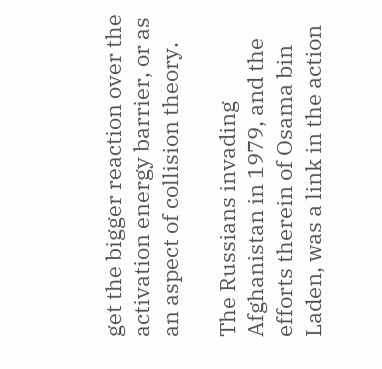get the bigger reaction over the activation energy barrier, or as an aspect of collision theory.

The Russians invading Afghanistan in 1979, and the efforts therein of Osama bin Laden, was a link in the action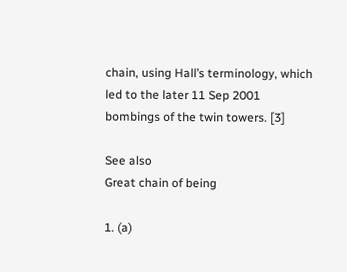chain, using Hall’s terminology, which led to the later 11 Sep 2001 bombings of the twin towers. [3]

See also
Great chain of being

1. (a)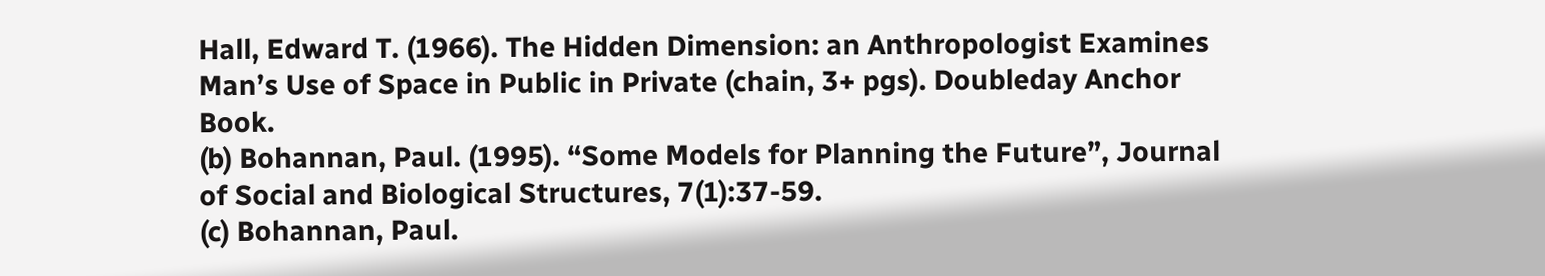Hall, Edward T. (1966). The Hidden Dimension: an Anthropologist Examines Man’s Use of Space in Public in Private (chain, 3+ pgs). Doubleday Anchor Book.
(b) Bohannan, Paul. (1995). “Some Models for Planning the Future”, Journal of Social and Biological Structures, 7(1):37-59.
(c) Bohannan, Paul.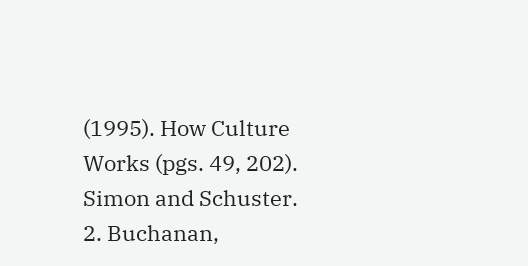(1995). How Culture Works (pgs. 49, 202). Simon and Schuster.
2. Buchanan,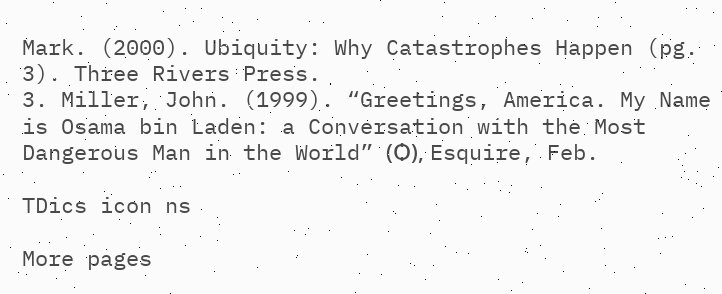Mark. (2000). Ubiquity: Why Catastrophes Happen (pg. 3). Three Rivers Press.
3. Miller, John. (1999). “Greetings, America. My Name is Osama bin Laden: a Conversation with the Most Dangerous Man in the World” (Ѻ), Esquire, Feb.

TDics icon ns

More pages